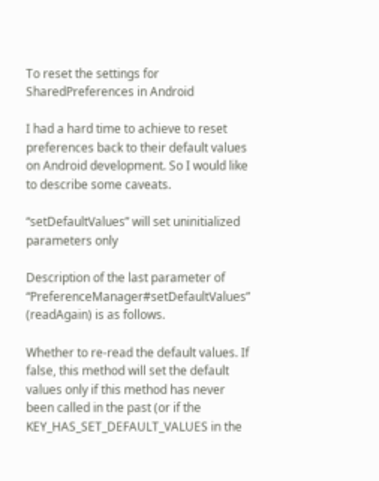To reset the settings for SharedPreferences in Android

I had a hard time to achieve to reset preferences back to their default values on Android development. So I would like to describe some caveats.

“setDefaultValues” will set uninitialized parameters only

Description of the last parameter of “PreferenceManager#setDefaultValues” (readAgain) is as follows.

Whether to re-read the default values. If false, this method will set the default values only if this method has never been called in the past (or if the KEY_HAS_SET_DEFAULT_VALUES in the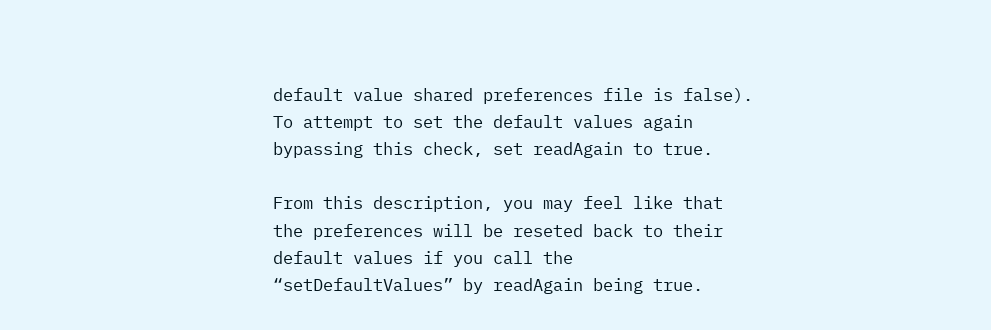default value shared preferences file is false). To attempt to set the default values again bypassing this check, set readAgain to true.

From this description, you may feel like that the preferences will be reseted back to their default values if you call the “setDefaultValues” by readAgain being true.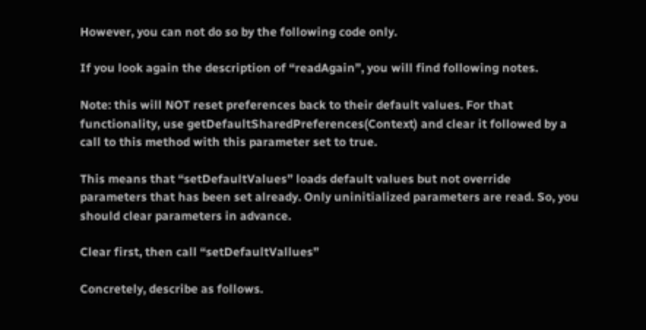However, you can not do so by the following code only.

If you look again the description of “readAgain”, you will find following notes.

Note: this will NOT reset preferences back to their default values. For that functionality, use getDefaultSharedPreferences(Context) and clear it followed by a call to this method with this parameter set to true.

This means that “setDefaultValues” loads default values but not override parameters that has been set already. Only uninitialized parameters are read. So, you should clear parameters in advance.

Clear first, then call “setDefaultVallues”

Concretely, describe as follows.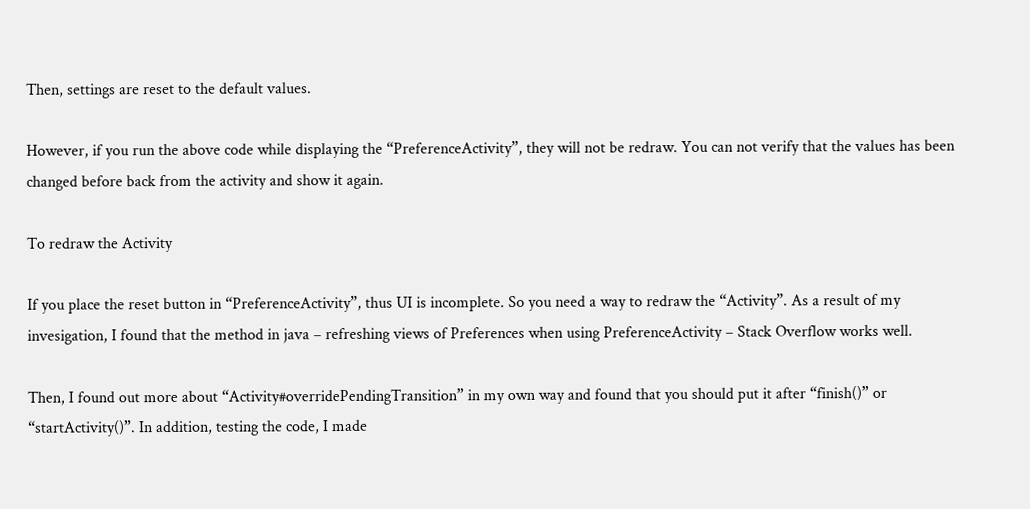Then, settings are reset to the default values.

However, if you run the above code while displaying the “PreferenceActivity”, they will not be redraw. You can not verify that the values has been changed before back from the activity and show it again.

To redraw the Activity

If you place the reset button in “PreferenceActivity”, thus UI is incomplete. So you need a way to redraw the “Activity”. As a result of my invesigation, I found that the method in java – refreshing views of Preferences when using PreferenceActivity – Stack Overflow works well.

Then, I found out more about “Activity#overridePendingTransition” in my own way and found that you should put it after “finish()” or “startActivity()”. In addition, testing the code, I made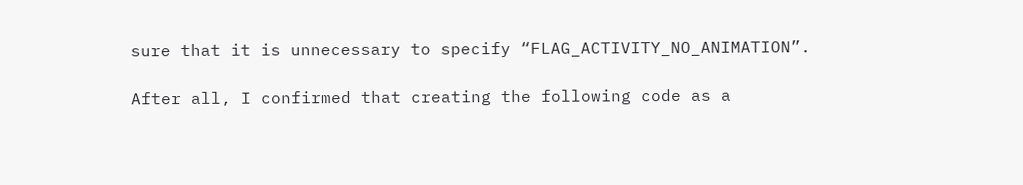sure that it is unnecessary to specify “FLAG_ACTIVITY_NO_ANIMATION”.

After all, I confirmed that creating the following code as a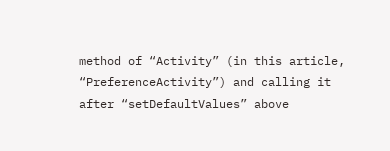method of “Activity” (in this article, “PreferenceActivity”) and calling it after “setDefaultValues” above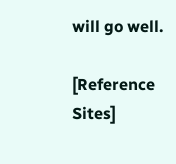will go well.

[Reference Sites]